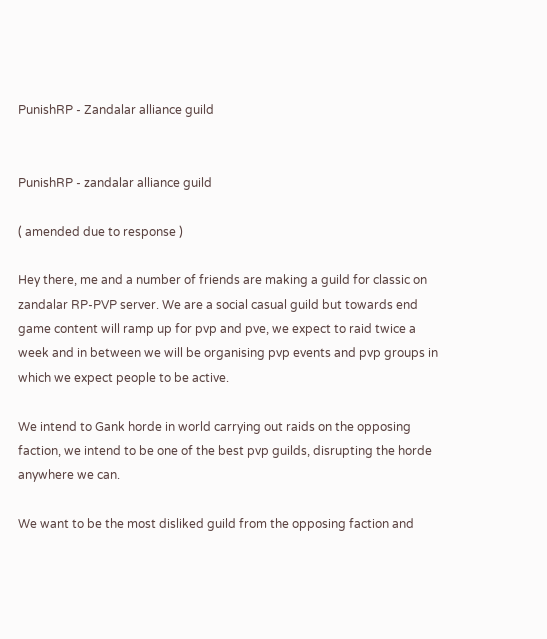PunishRP - Zandalar alliance guild


PunishRP - zandalar alliance guild

( amended due to response )

Hey there, me and a number of friends are making a guild for classic on zandalar RP-PVP server. We are a social casual guild but towards end game content will ramp up for pvp and pve, we expect to raid twice a week and in between we will be organising pvp events and pvp groups in which we expect people to be active.

We intend to Gank horde in world carrying out raids on the opposing faction, we intend to be one of the best pvp guilds, disrupting the horde anywhere we can.

We want to be the most disliked guild from the opposing faction and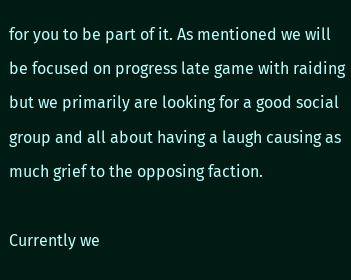for you to be part of it. As mentioned we will be focused on progress late game with raiding but we primarily are looking for a good social group and all about having a laugh causing as much grief to the opposing faction.

Currently we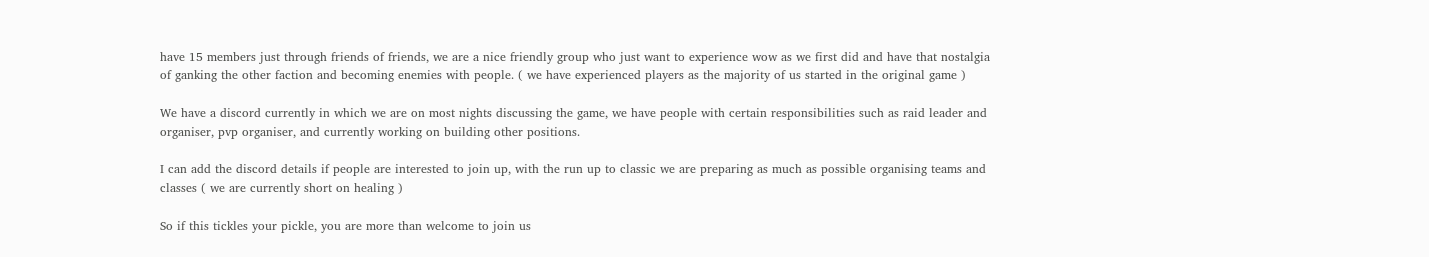have 15 members just through friends of friends, we are a nice friendly group who just want to experience wow as we first did and have that nostalgia of ganking the other faction and becoming enemies with people. ( we have experienced players as the majority of us started in the original game )

We have a discord currently in which we are on most nights discussing the game, we have people with certain responsibilities such as raid leader and organiser, pvp organiser, and currently working on building other positions.

I can add the discord details if people are interested to join up, with the run up to classic we are preparing as much as possible organising teams and classes ( we are currently short on healing )

So if this tickles your pickle, you are more than welcome to join us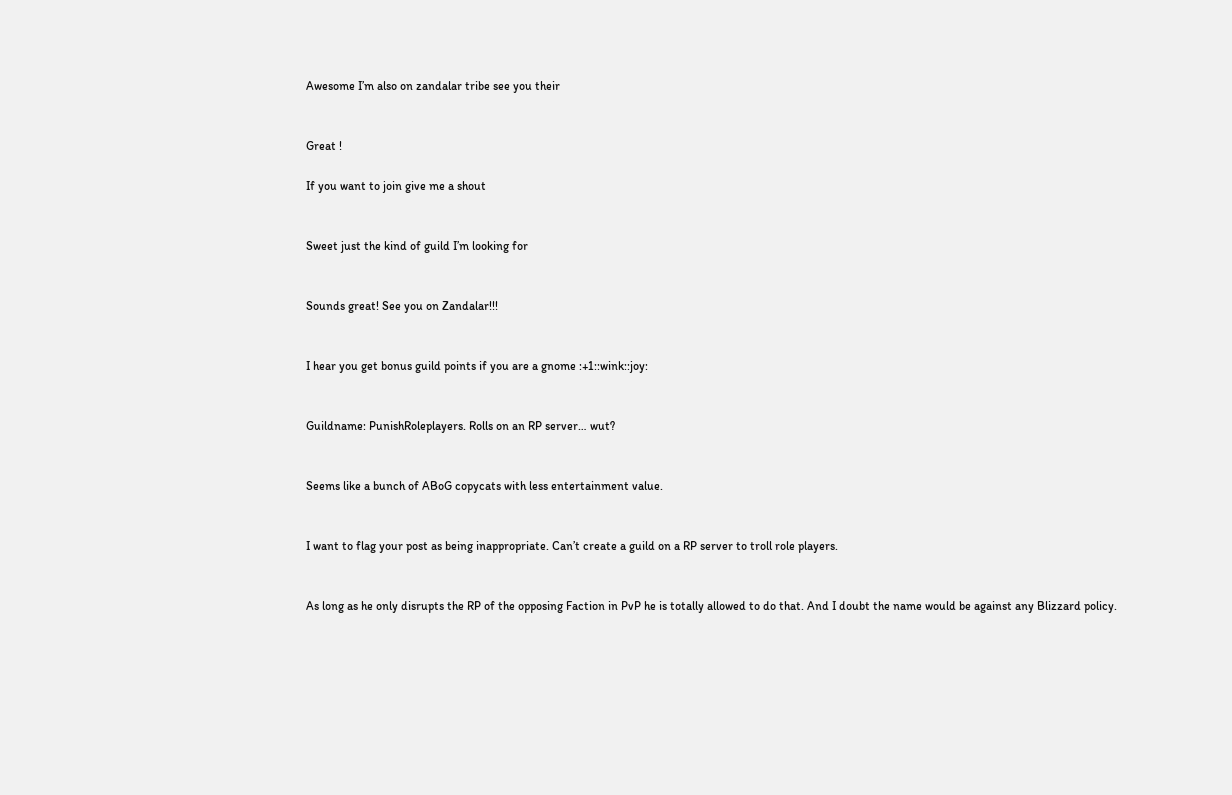Awesome I’m also on zandalar tribe see you their


Great !

If you want to join give me a shout


Sweet just the kind of guild I’m looking for


Sounds great! See you on Zandalar!!!


I hear you get bonus guild points if you are a gnome :+1::wink::joy:


Guildname: PunishRoleplayers. Rolls on an RP server… wut?


Seems like a bunch of ABoG copycats with less entertainment value.


I want to flag your post as being inappropriate. Can’t create a guild on a RP server to troll role players.


As long as he only disrupts the RP of the opposing Faction in PvP he is totally allowed to do that. And I doubt the name would be against any Blizzard policy.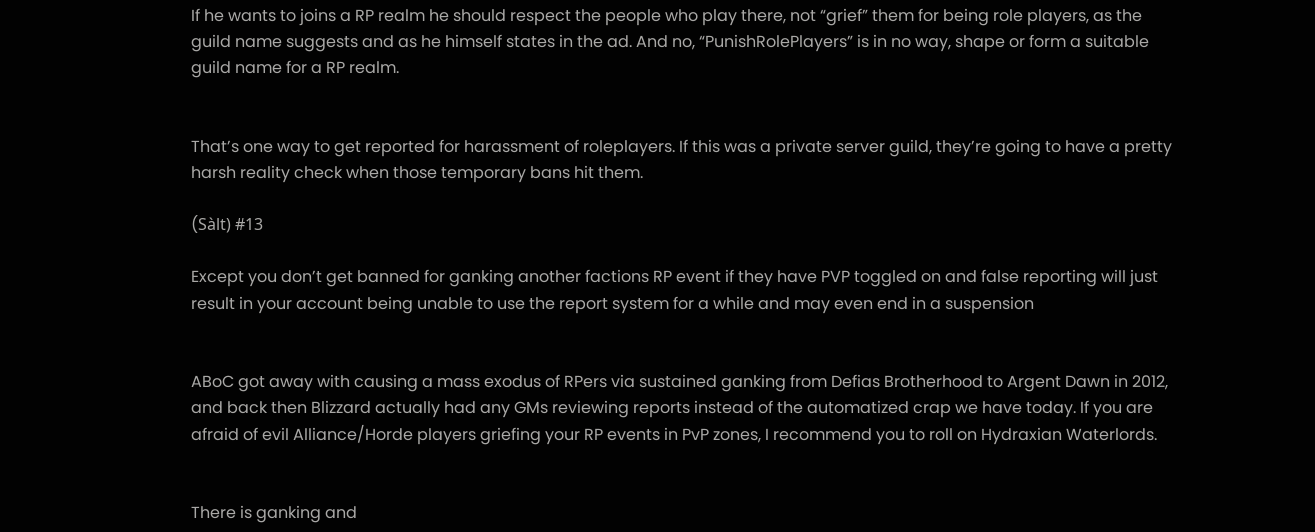If he wants to joins a RP realm he should respect the people who play there, not “grief” them for being role players, as the guild name suggests and as he himself states in the ad. And no, “PunishRolePlayers” is in no way, shape or form a suitable guild name for a RP realm.


That’s one way to get reported for harassment of roleplayers. If this was a private server guild, they’re going to have a pretty harsh reality check when those temporary bans hit them.

(Sàlt) #13

Except you don’t get banned for ganking another factions RP event if they have PVP toggled on and false reporting will just result in your account being unable to use the report system for a while and may even end in a suspension


ABoC got away with causing a mass exodus of RPers via sustained ganking from Defias Brotherhood to Argent Dawn in 2012, and back then Blizzard actually had any GMs reviewing reports instead of the automatized crap we have today. If you are afraid of evil Alliance/Horde players griefing your RP events in PvP zones, I recommend you to roll on Hydraxian Waterlords.


There is ganking and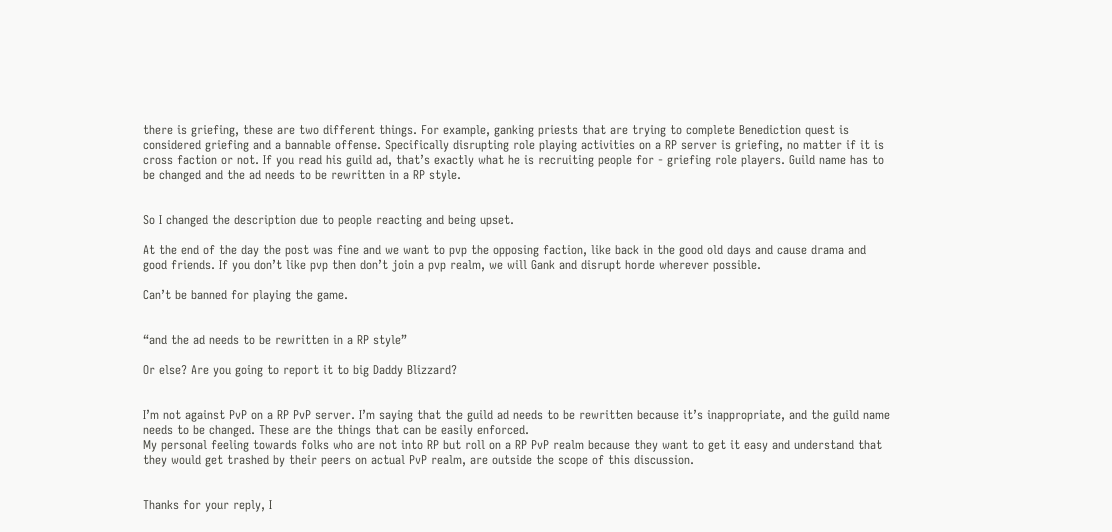there is griefing, these are two different things. For example, ganking priests that are trying to complete Benediction quest is considered griefing and a bannable offense. Specifically disrupting role playing activities on a RP server is griefing, no matter if it is cross faction or not. If you read his guild ad, that’s exactly what he is recruiting people for - griefing role players. Guild name has to be changed and the ad needs to be rewritten in a RP style.


So I changed the description due to people reacting and being upset.

At the end of the day the post was fine and we want to pvp the opposing faction, like back in the good old days and cause drama and good friends. If you don’t like pvp then don’t join a pvp realm, we will Gank and disrupt horde wherever possible.

Can’t be banned for playing the game.


“and the ad needs to be rewritten in a RP style”

Or else? Are you going to report it to big Daddy Blizzard?


I’m not against PvP on a RP PvP server. I’m saying that the guild ad needs to be rewritten because it’s inappropriate, and the guild name needs to be changed. These are the things that can be easily enforced.
My personal feeling towards folks who are not into RP but roll on a RP PvP realm because they want to get it easy and understand that they would get trashed by their peers on actual PvP realm, are outside the scope of this discussion.


Thanks for your reply, I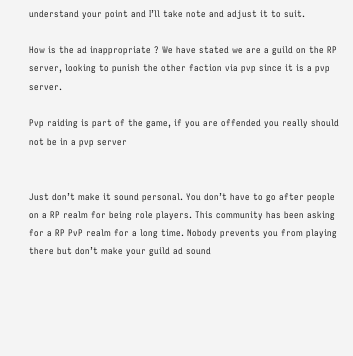understand your point and I’ll take note and adjust it to suit.

How is the ad inappropriate ? We have stated we are a guild on the RP server, looking to punish the other faction via pvp since it is a pvp server.

Pvp raiding is part of the game, if you are offended you really should not be in a pvp server


Just don’t make it sound personal. You don’t have to go after people on a RP realm for being role players. This community has been asking for a RP PvP realm for a long time. Nobody prevents you from playing there but don’t make your guild ad sound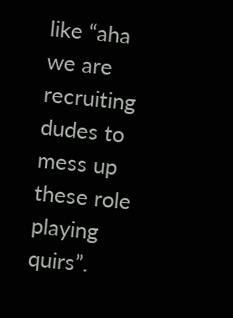like “aha we are recruiting dudes to mess up these role playing quirs”.